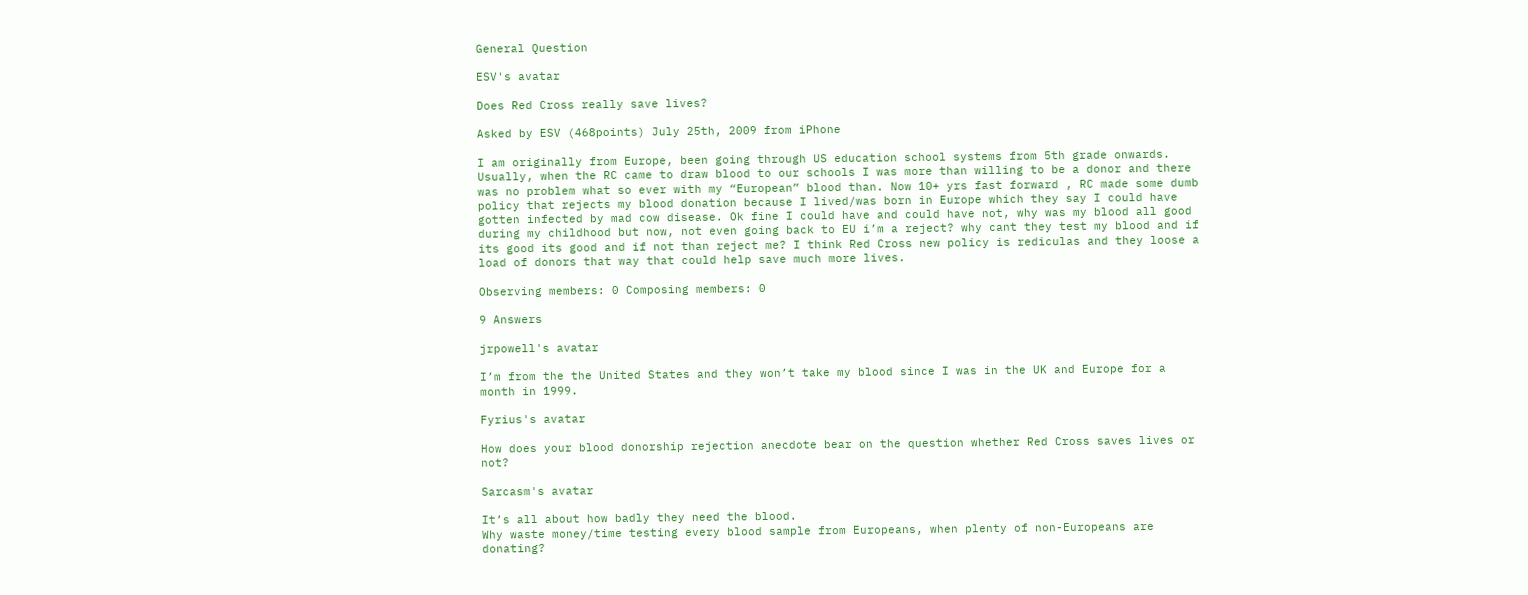General Question

ESV's avatar

Does Red Cross really save lives?

Asked by ESV (468points) July 25th, 2009 from iPhone

I am originally from Europe, been going through US education school systems from 5th grade onwards. Usually, when the RC came to draw blood to our schools I was more than willing to be a donor and there was no problem what so ever with my “European” blood than. Now 10+ yrs fast forward , RC made some dumb policy that rejects my blood donation because I lived/was born in Europe which they say I could have gotten infected by mad cow disease. Ok fine I could have and could have not, why was my blood all good during my childhood but now, not even going back to EU i’m a reject? why cant they test my blood and if its good its good and if not than reject me? I think Red Cross new policy is rediculas and they loose a load of donors that way that could help save much more lives.

Observing members: 0 Composing members: 0

9 Answers

jrpowell's avatar

I’m from the the United States and they won’t take my blood since I was in the UK and Europe for a month in 1999.

Fyrius's avatar

How does your blood donorship rejection anecdote bear on the question whether Red Cross saves lives or not?

Sarcasm's avatar

It’s all about how badly they need the blood.
Why waste money/time testing every blood sample from Europeans, when plenty of non-Europeans are donating?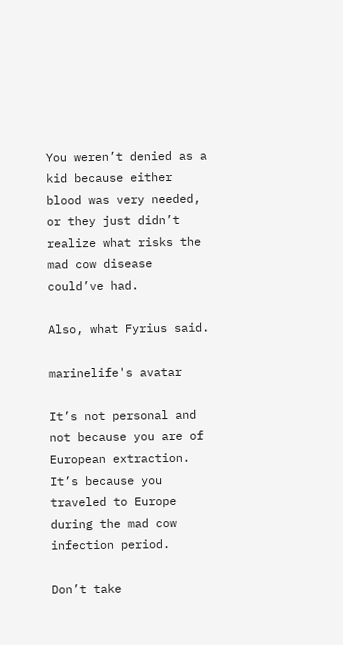You weren’t denied as a kid because either blood was very needed, or they just didn’t realize what risks the mad cow disease could’ve had.

Also, what Fyrius said.

marinelife's avatar

It’s not personal and not because you are of European extraction. It’s because you traveled to Europe during the mad cow infection period.

Don’t take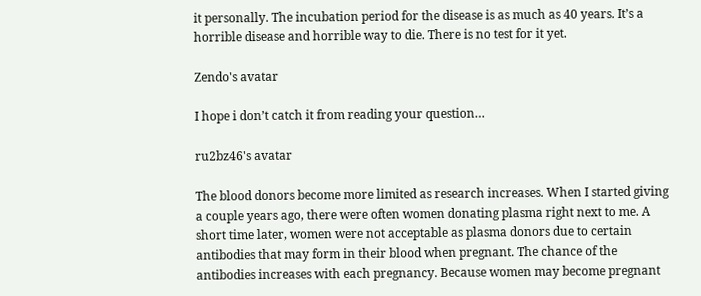it personally. The incubation period for the disease is as much as 40 years. It’s a horrible disease and horrible way to die. There is no test for it yet.

Zendo's avatar

I hope i don’t catch it from reading your question…

ru2bz46's avatar

The blood donors become more limited as research increases. When I started giving a couple years ago, there were often women donating plasma right next to me. A short time later, women were not acceptable as plasma donors due to certain antibodies that may form in their blood when pregnant. The chance of the antibodies increases with each pregnancy. Because women may become pregnant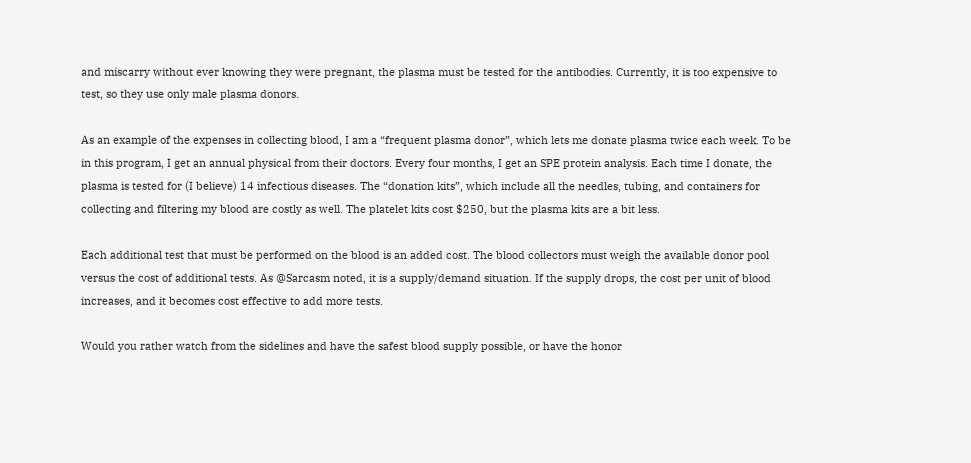and miscarry without ever knowing they were pregnant, the plasma must be tested for the antibodies. Currently, it is too expensive to test, so they use only male plasma donors.

As an example of the expenses in collecting blood, I am a “frequent plasma donor”, which lets me donate plasma twice each week. To be in this program, I get an annual physical from their doctors. Every four months, I get an SPE protein analysis. Each time I donate, the plasma is tested for (I believe) 14 infectious diseases. The “donation kits”, which include all the needles, tubing, and containers for collecting and filtering my blood are costly as well. The platelet kits cost $250, but the plasma kits are a bit less.

Each additional test that must be performed on the blood is an added cost. The blood collectors must weigh the available donor pool versus the cost of additional tests. As @Sarcasm noted, it is a supply/demand situation. If the supply drops, the cost per unit of blood increases, and it becomes cost effective to add more tests.

Would you rather watch from the sidelines and have the safest blood supply possible, or have the honor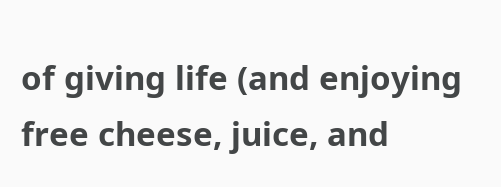of giving life (and enjoying free cheese, juice, and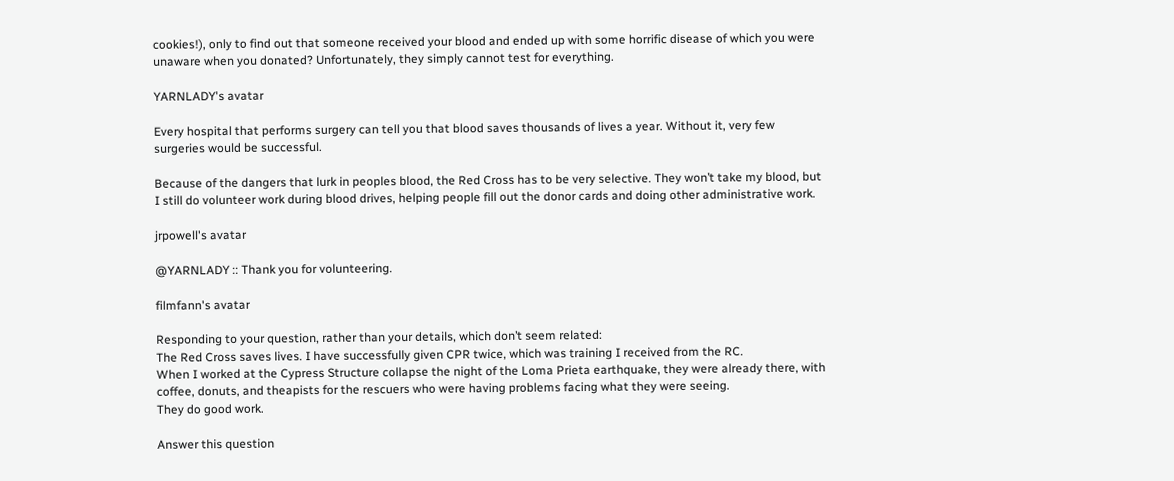cookies!), only to find out that someone received your blood and ended up with some horrific disease of which you were unaware when you donated? Unfortunately, they simply cannot test for everything.

YARNLADY's avatar

Every hospital that performs surgery can tell you that blood saves thousands of lives a year. Without it, very few surgeries would be successful.

Because of the dangers that lurk in peoples blood, the Red Cross has to be very selective. They won’t take my blood, but I still do volunteer work during blood drives, helping people fill out the donor cards and doing other administrative work.

jrpowell's avatar

@YARNLADY :: Thank you for volunteering.

filmfann's avatar

Responding to your question, rather than your details, which don’t seem related:
The Red Cross saves lives. I have successfully given CPR twice, which was training I received from the RC.
When I worked at the Cypress Structure collapse the night of the Loma Prieta earthquake, they were already there, with coffee, donuts, and theapists for the rescuers who were having problems facing what they were seeing.
They do good work.

Answer this question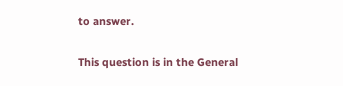to answer.

This question is in the General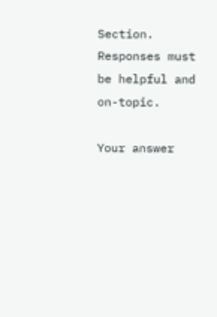Section. Responses must be helpful and on-topic.

Your answer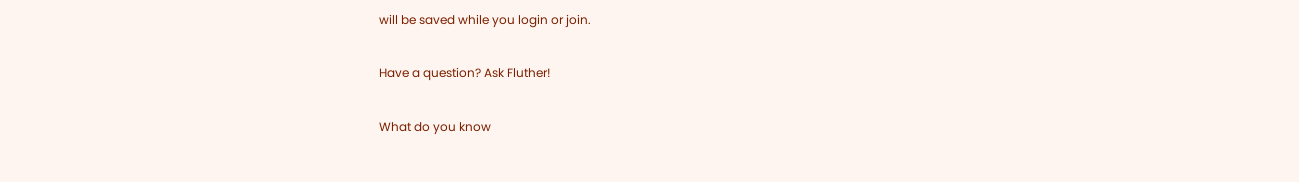will be saved while you login or join.

Have a question? Ask Fluther!

What do you know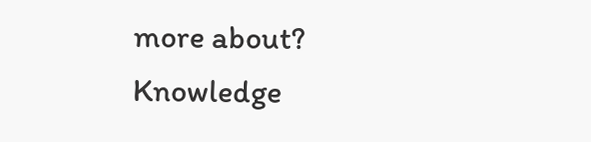more about?
Knowledge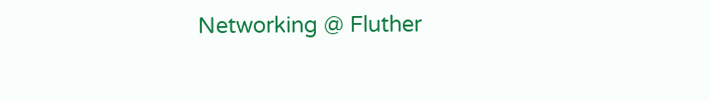Networking @ Fluther